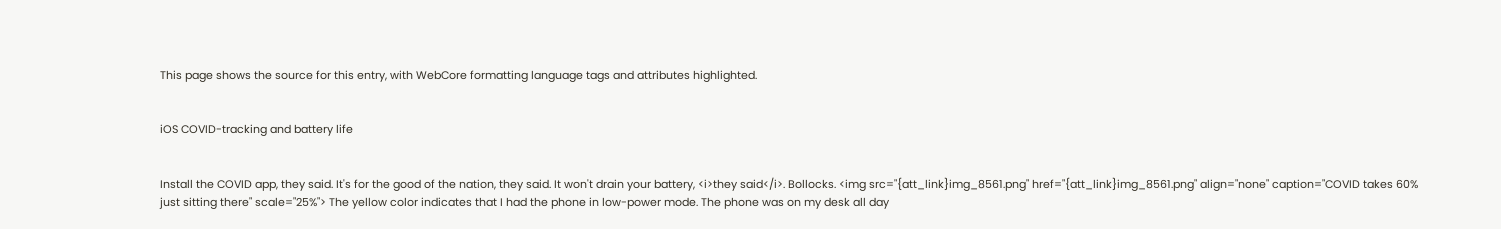This page shows the source for this entry, with WebCore formatting language tags and attributes highlighted.


iOS COVID-tracking and battery life


Install the COVID app, they said. It's for the good of the nation, they said. It won't drain your battery, <i>they said</i>. Bollocks. <img src="{att_link}img_8561.png" href="{att_link}img_8561.png" align="none" caption="COVID takes 60% just sitting there" scale="25%"> The yellow color indicates that I had the phone in low-power mode. The phone was on my desk all day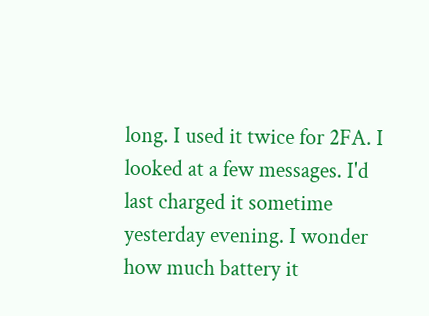long. I used it twice for 2FA. I looked at a few messages. I'd last charged it sometime yesterday evening. I wonder how much battery it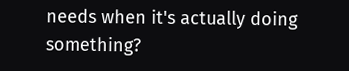needs when it's actually doing something?